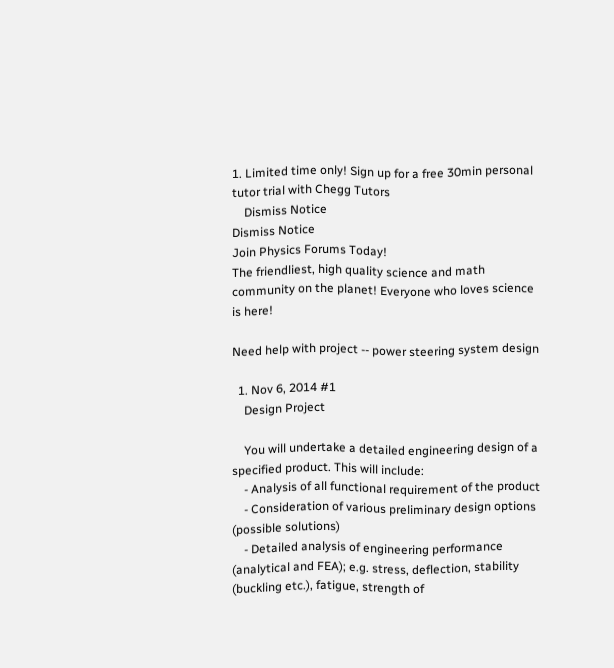1. Limited time only! Sign up for a free 30min personal tutor trial with Chegg Tutors
    Dismiss Notice
Dismiss Notice
Join Physics Forums Today!
The friendliest, high quality science and math community on the planet! Everyone who loves science is here!

Need help with project -- power steering system design

  1. Nov 6, 2014 #1
    Design Project

    You will undertake a detailed engineering design of a specified product. This will include:
    - Analysis of all functional requirement of the product
    - Consideration of various preliminary design options (possible solutions)
    - Detailed analysis of engineering performance (analytical and FEA); e.g. stress, deflection, stability (buckling etc.), fatigue, strength of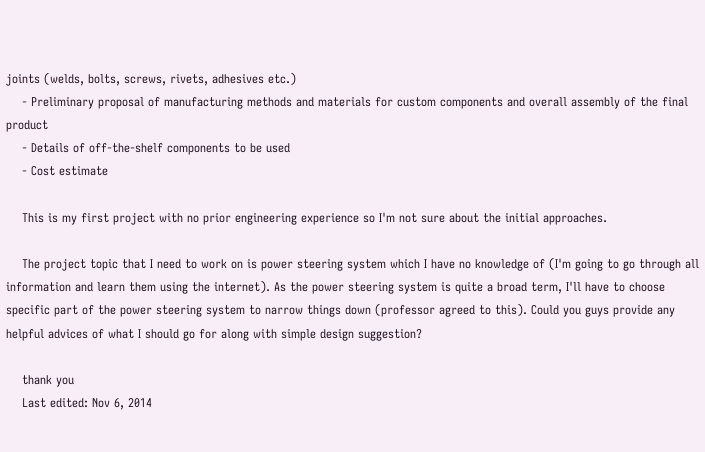joints (welds, bolts, screws, rivets, adhesives etc.)
    - Preliminary proposal of manufacturing methods and materials for custom components and overall assembly of the final product
    - Details of off-the-shelf components to be used
    - Cost estimate

    This is my first project with no prior engineering experience so I'm not sure about the initial approaches.

    The project topic that I need to work on is power steering system which I have no knowledge of (I'm going to go through all information and learn them using the internet). As the power steering system is quite a broad term, I'll have to choose specific part of the power steering system to narrow things down (professor agreed to this). Could you guys provide any helpful advices of what I should go for along with simple design suggestion?

    thank you
    Last edited: Nov 6, 2014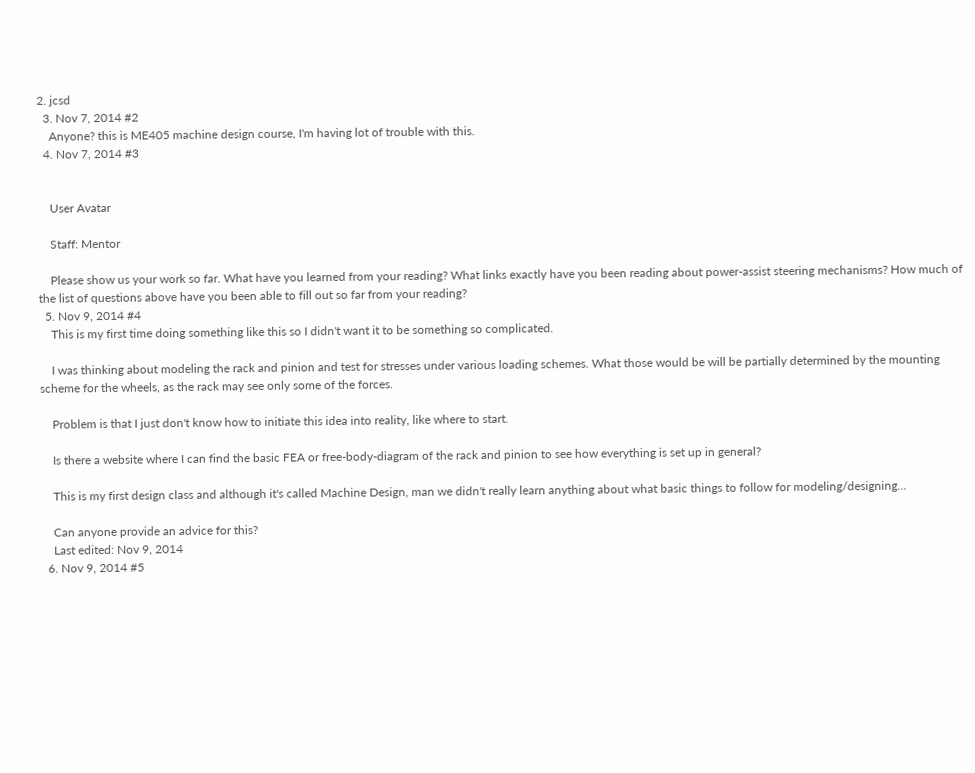2. jcsd
  3. Nov 7, 2014 #2
    Anyone? this is ME405 machine design course, I'm having lot of trouble with this.
  4. Nov 7, 2014 #3


    User Avatar

    Staff: Mentor

    Please show us your work so far. What have you learned from your reading? What links exactly have you been reading about power-assist steering mechanisms? How much of the list of questions above have you been able to fill out so far from your reading?
  5. Nov 9, 2014 #4
    This is my first time doing something like this so I didn't want it to be something so complicated.

    I was thinking about modeling the rack and pinion and test for stresses under various loading schemes. What those would be will be partially determined by the mounting scheme for the wheels, as the rack may see only some of the forces.

    Problem is that I just don't know how to initiate this idea into reality, like where to start.

    Is there a website where I can find the basic FEA or free-body-diagram of the rack and pinion to see how everything is set up in general?

    This is my first design class and although it's called Machine Design, man we didn't really learn anything about what basic things to follow for modeling/designing...

    Can anyone provide an advice for this?
    Last edited: Nov 9, 2014
  6. Nov 9, 2014 #5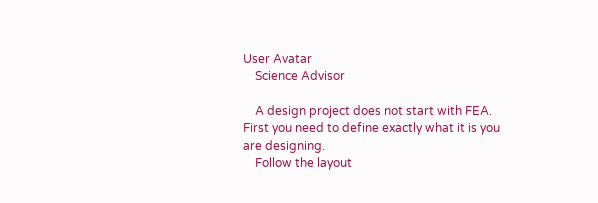User Avatar
    Science Advisor

    A design project does not start with FEA. First you need to define exactly what it is you are designing.
    Follow the layout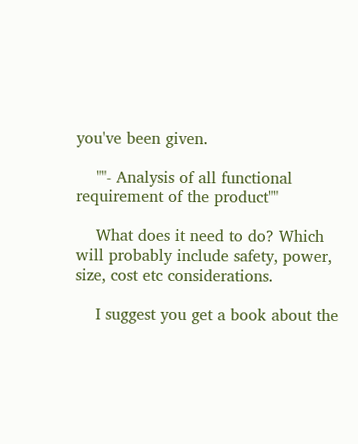you've been given.

    ""- Analysis of all functional requirement of the product""

    What does it need to do? Which will probably include safety, power, size, cost etc considerations.

    I suggest you get a book about the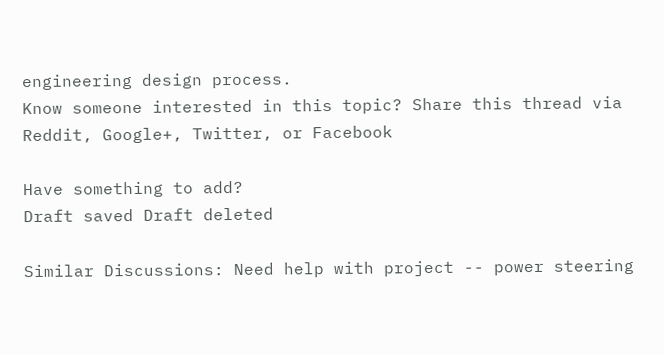engineering design process.
Know someone interested in this topic? Share this thread via Reddit, Google+, Twitter, or Facebook

Have something to add?
Draft saved Draft deleted

Similar Discussions: Need help with project -- power steering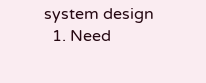system design
  1. Need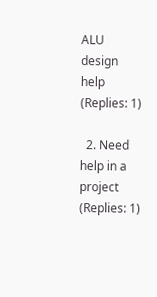ALU design help (Replies: 1)

  2. Need help in a project (Replies: 1)